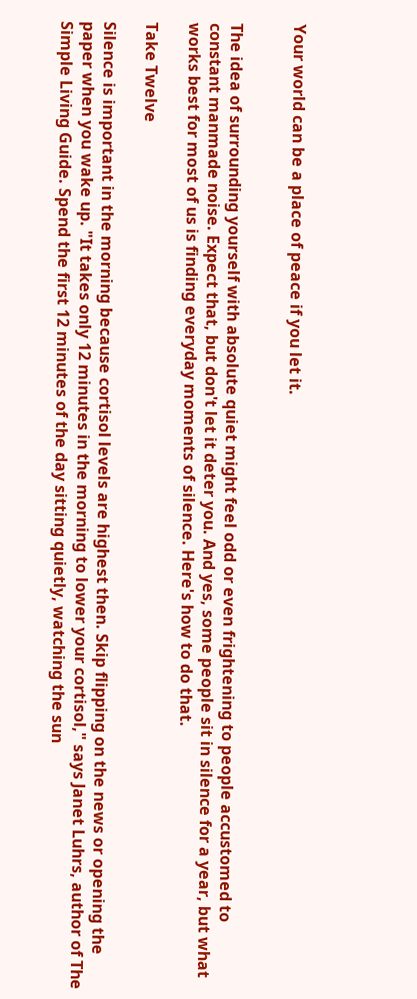Your world can be a place of peace if you let it.


The idea of surrounding yourself with absolute quiet might feel odd or even frightening to people accustomed to constant manmade noise. Expect that, but don't let it deter you. And yes, some people sit in silence for a year, but what works best for most of us is finding everyday moments of silence. Here's how to do that.

Take Twelve

Silence is important in the morning because cortisol levels are highest then. Skip flipping on the news or opening the paper when you wake up. "It takes only 12 minutes in the morning to lower your cortisol," says Janet Luhrs, author of The Simple Living Guide. Spend the first 12 minutes of the day sitting quietly, watching the sun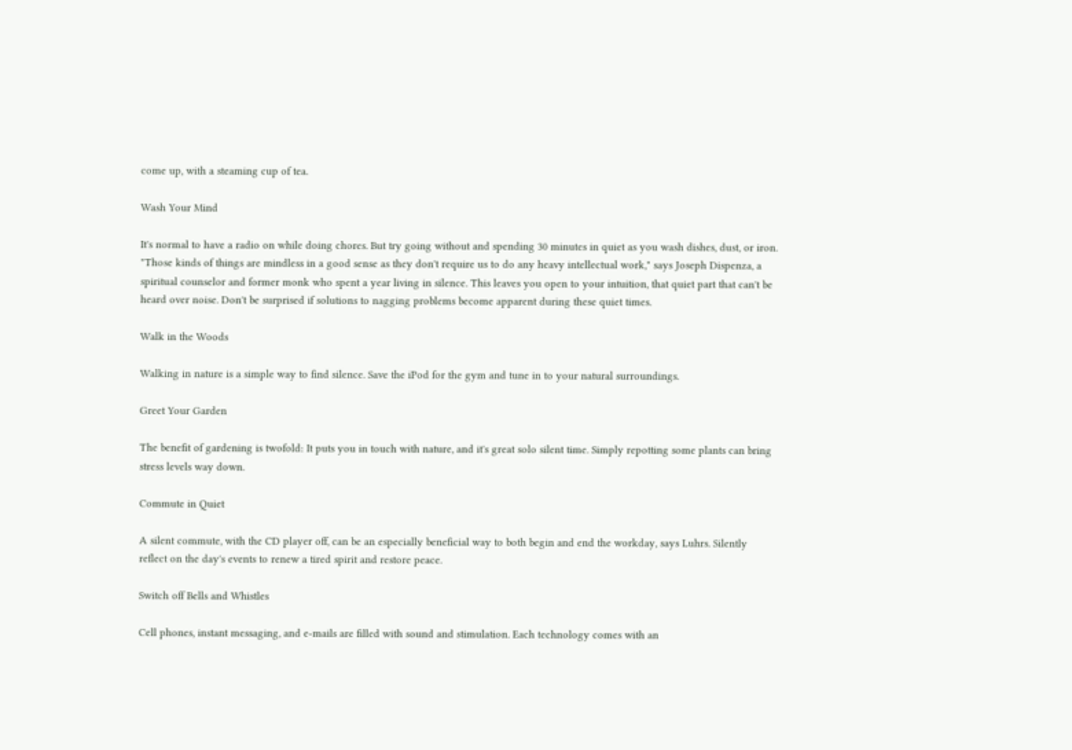come up, with a steaming cup of tea.

Wash Your Mind

It's normal to have a radio on while doing chores. But try going without and spending 30 minutes in quiet as you wash dishes, dust, or iron. "Those kinds of things are mindless in a good sense as they don't require us to do any heavy intellectual work," says Joseph Dispenza, a spiritual counselor and former monk who spent a year living in silence. This leaves you open to your intuition, that quiet part that can't be heard over noise. Don't be surprised if solutions to nagging problems become apparent during these quiet times.

Walk in the Woods

Walking in nature is a simple way to find silence. Save the iPod for the gym and tune in to your natural surroundings.

Greet Your Garden

The benefit of gardening is twofold: It puts you in touch with nature, and it's great solo silent time. Simply repotting some plants can bring stress levels way down.

Commute in Quiet

A silent commute, with the CD player off, can be an especially beneficial way to both begin and end the workday, says Luhrs. Silently reflect on the day's events to renew a tired spirit and restore peace.

Switch off Bells and Whistles

Cell phones, instant messaging, and e-mails are filled with sound and stimulation. Each technology comes with an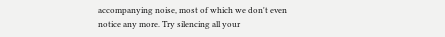accompanying noise, most of which we don't even notice any more. Try silencing all your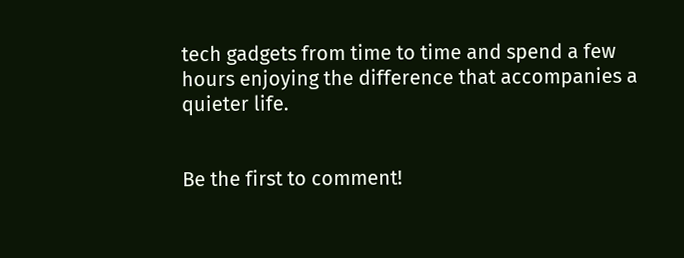tech gadgets from time to time and spend a few hours enjoying the difference that accompanies a quieter life.


Be the first to comment!